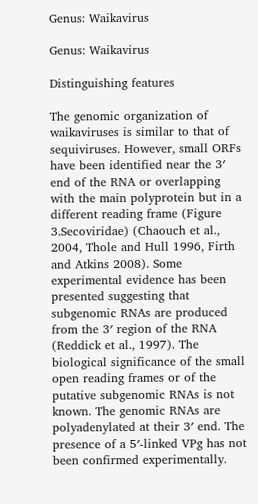Genus: Waikavirus

Genus: Waikavirus

Distinguishing features

The genomic organization of waikaviruses is similar to that of sequiviruses. However, small ORFs have been identified near the 3ʹ end of the RNA or overlapping with the main polyprotein but in a different reading frame (Figure 3.Secoviridae) (Chaouch et al., 2004, Thole and Hull 1996, Firth and Atkins 2008). Some experimental evidence has been presented suggesting that subgenomic RNAs are produced from the 3ʹ region of the RNA (Reddick et al., 1997). The biological significance of the small open reading frames or of the putative subgenomic RNAs is not known. The genomic RNAs are polyadenylated at their 3ʹ end. The presence of a 5ʹ-linked VPg has not been confirmed experimentally.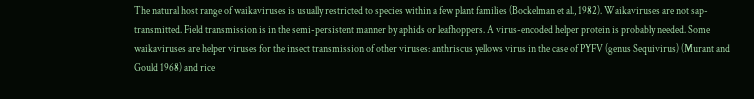The natural host range of waikaviruses is usually restricted to species within a few plant families (Bockelman et al., 1982). Waikaviruses are not sap-transmitted. Field transmission is in the semi-persistent manner by aphids or leafhoppers. A virus-encoded helper protein is probably needed. Some waikaviruses are helper viruses for the insect transmission of other viruses: anthriscus yellows virus in the case of PYFV (genus Sequivirus) (Murant and Gould 1968) and rice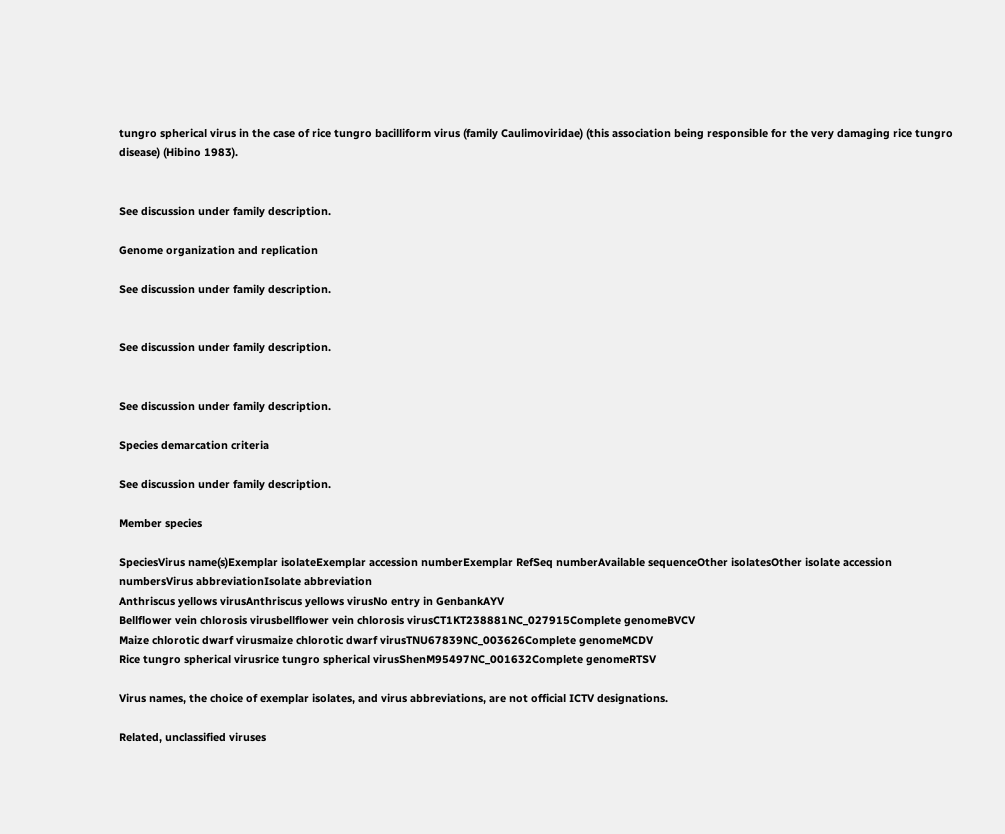tungro spherical virus in the case of rice tungro bacilliform virus (family Caulimoviridae) (this association being responsible for the very damaging rice tungro disease) (Hibino 1983).


See discussion under family description.

Genome organization and replication

See discussion under family description.


See discussion under family description.


See discussion under family description.

Species demarcation criteria

See discussion under family description.

Member species

SpeciesVirus name(s)Exemplar isolateExemplar accession numberExemplar RefSeq numberAvailable sequenceOther isolatesOther isolate accession numbersVirus abbreviationIsolate abbreviation
Anthriscus yellows virusAnthriscus yellows virusNo entry in GenbankAYV
Bellflower vein chlorosis virusbellflower vein chlorosis virusCT1KT238881NC_027915Complete genomeBVCV
Maize chlorotic dwarf virusmaize chlorotic dwarf virusTNU67839NC_003626Complete genomeMCDV
Rice tungro spherical virusrice tungro spherical virusShenM95497NC_001632Complete genomeRTSV

Virus names, the choice of exemplar isolates, and virus abbreviations, are not official ICTV designations.

Related, unclassified viruses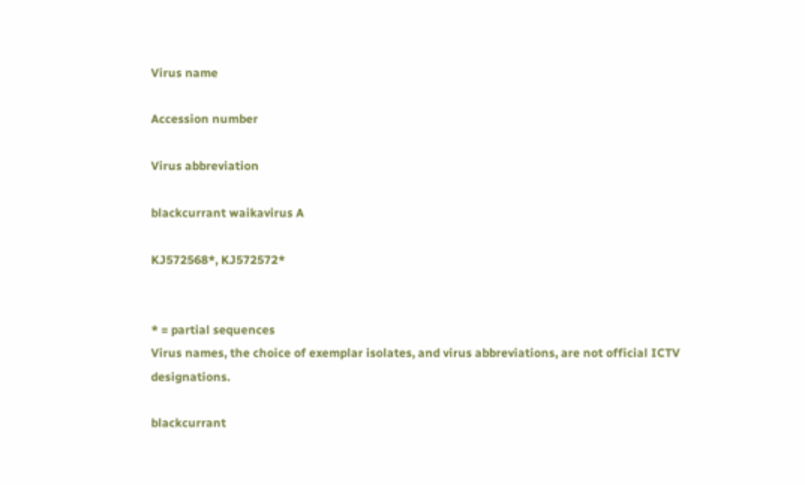Virus name

Accession number

Virus abbreviation

blackcurrant waikavirus A

KJ572568*, KJ572572*


* = partial sequences
Virus names, the choice of exemplar isolates, and virus abbreviations, are not official ICTV designations.

blackcurrant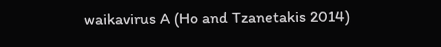waikavirus A (Ho and Tzanetakis 2014)